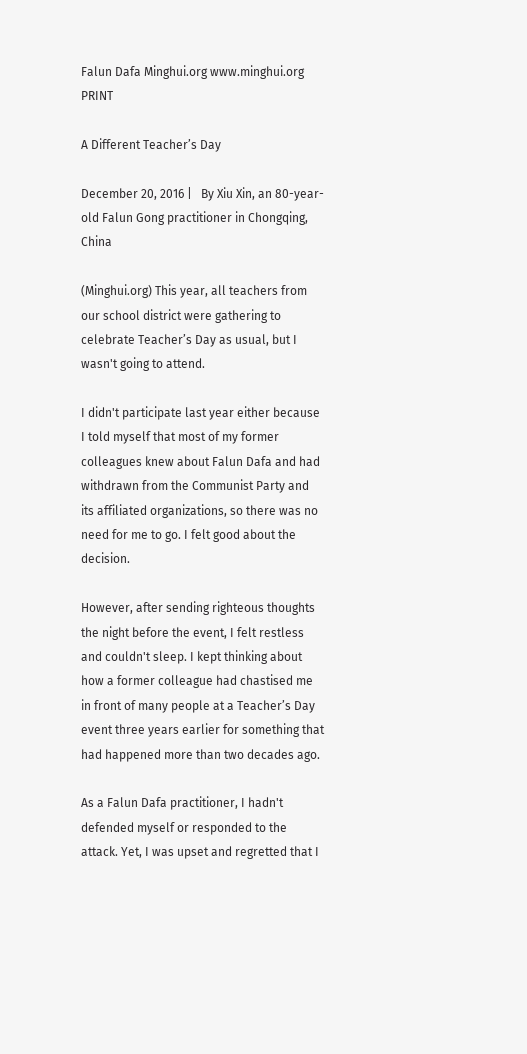Falun Dafa Minghui.org www.minghui.org PRINT

A Different Teacher’s Day

December 20, 2016 |   By Xiu Xin, an 80-year-old Falun Gong practitioner in Chongqing, China

(Minghui.org) This year, all teachers from our school district were gathering to celebrate Teacher’s Day as usual, but I wasn't going to attend.

I didn't participate last year either because I told myself that most of my former colleagues knew about Falun Dafa and had withdrawn from the Communist Party and its affiliated organizations, so there was no need for me to go. I felt good about the decision.

However, after sending righteous thoughts the night before the event, I felt restless and couldn't sleep. I kept thinking about how a former colleague had chastised me in front of many people at a Teacher’s Day event three years earlier for something that had happened more than two decades ago.

As a Falun Dafa practitioner, I hadn't defended myself or responded to the attack. Yet, I was upset and regretted that I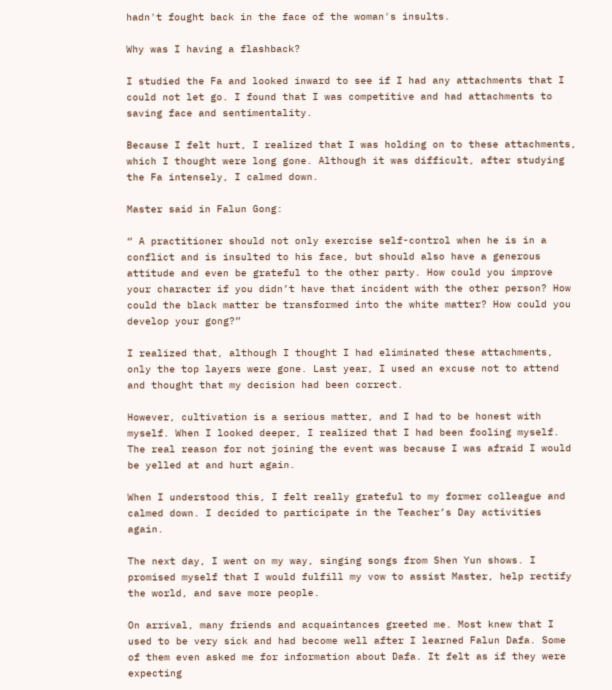hadn't fought back in the face of the woman's insults.

Why was I having a flashback?

I studied the Fa and looked inward to see if I had any attachments that I could not let go. I found that I was competitive and had attachments to saving face and sentimentality.

Because I felt hurt, I realized that I was holding on to these attachments, which I thought were long gone. Although it was difficult, after studying the Fa intensely, I calmed down.

Master said in Falun Gong:

“ A practitioner should not only exercise self-control when he is in a conflict and is insulted to his face, but should also have a generous attitude and even be grateful to the other party. How could you improve your character if you didn’t have that incident with the other person? How could the black matter be transformed into the white matter? How could you develop your gong?”

I realized that, although I thought I had eliminated these attachments, only the top layers were gone. Last year, I used an excuse not to attend and thought that my decision had been correct.

However, cultivation is a serious matter, and I had to be honest with myself. When I looked deeper, I realized that I had been fooling myself. The real reason for not joining the event was because I was afraid I would be yelled at and hurt again.

When I understood this, I felt really grateful to my former colleague and calmed down. I decided to participate in the Teacher’s Day activities again.

The next day, I went on my way, singing songs from Shen Yun shows. I promised myself that I would fulfill my vow to assist Master, help rectify the world, and save more people.

On arrival, many friends and acquaintances greeted me. Most knew that I used to be very sick and had become well after I learned Falun Dafa. Some of them even asked me for information about Dafa. It felt as if they were expecting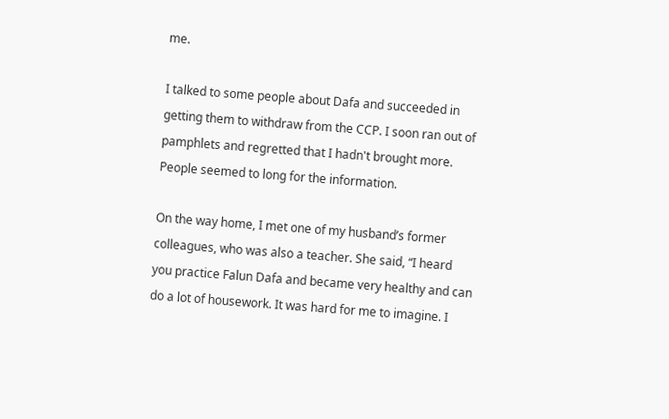me.

I talked to some people about Dafa and succeeded in getting them to withdraw from the CCP. I soon ran out of pamphlets and regretted that I hadn't brought more. People seemed to long for the information.

On the way home, I met one of my husband’s former colleagues, who was also a teacher. She said, “I heard you practice Falun Dafa and became very healthy and can do a lot of housework. It was hard for me to imagine. I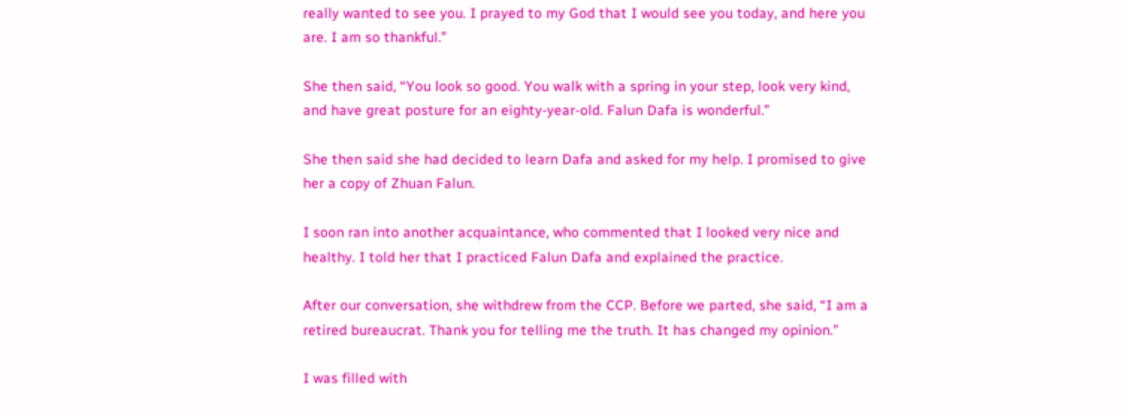really wanted to see you. I prayed to my God that I would see you today, and here you are. I am so thankful.”

She then said, “You look so good. You walk with a spring in your step, look very kind, and have great posture for an eighty-year-old. Falun Dafa is wonderful.”

She then said she had decided to learn Dafa and asked for my help. I promised to give her a copy of Zhuan Falun.

I soon ran into another acquaintance, who commented that I looked very nice and healthy. I told her that I practiced Falun Dafa and explained the practice.

After our conversation, she withdrew from the CCP. Before we parted, she said, “I am a retired bureaucrat. Thank you for telling me the truth. It has changed my opinion.”

I was filled with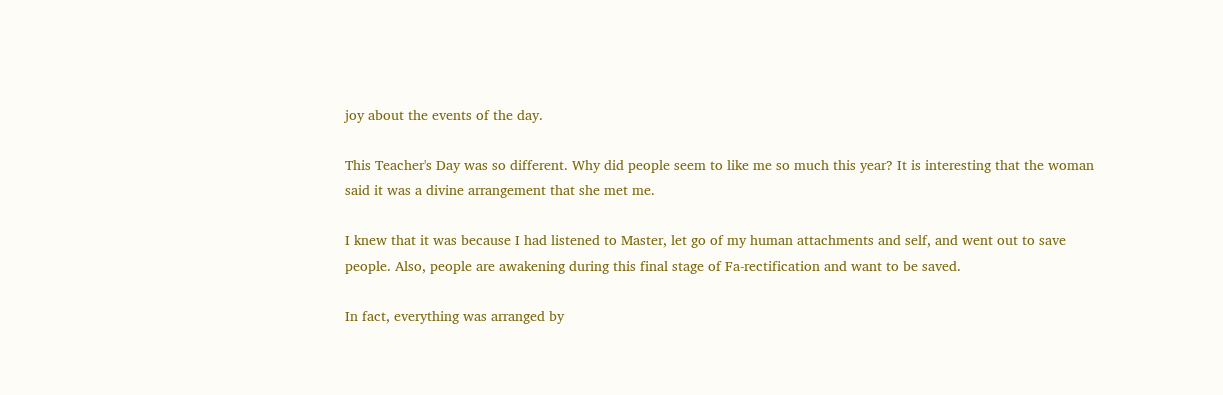joy about the events of the day.

This Teacher's Day was so different. Why did people seem to like me so much this year? It is interesting that the woman said it was a divine arrangement that she met me.

I knew that it was because I had listened to Master, let go of my human attachments and self, and went out to save people. Also, people are awakening during this final stage of Fa-rectification and want to be saved.

In fact, everything was arranged by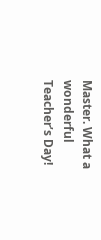Master. What a wonderful Teacher’s Day!